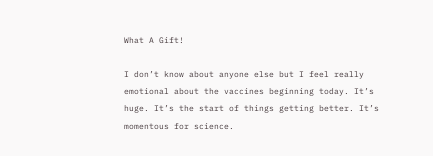What A Gift!

I don’t know about anyone else but I feel really emotional about the vaccines beginning today. It’s huge. It’s the start of things getting better. It’s momentous for science.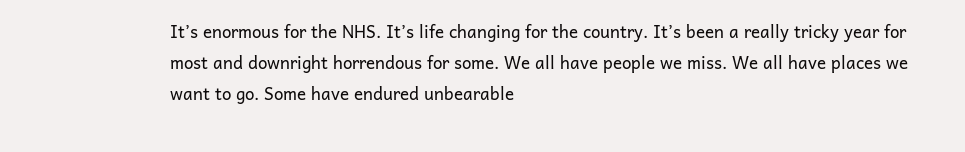It’s enormous for the NHS. It’s life changing for the country. It’s been a really tricky year for most and downright horrendous for some. We all have people we miss. We all have places we want to go. Some have endured unbearable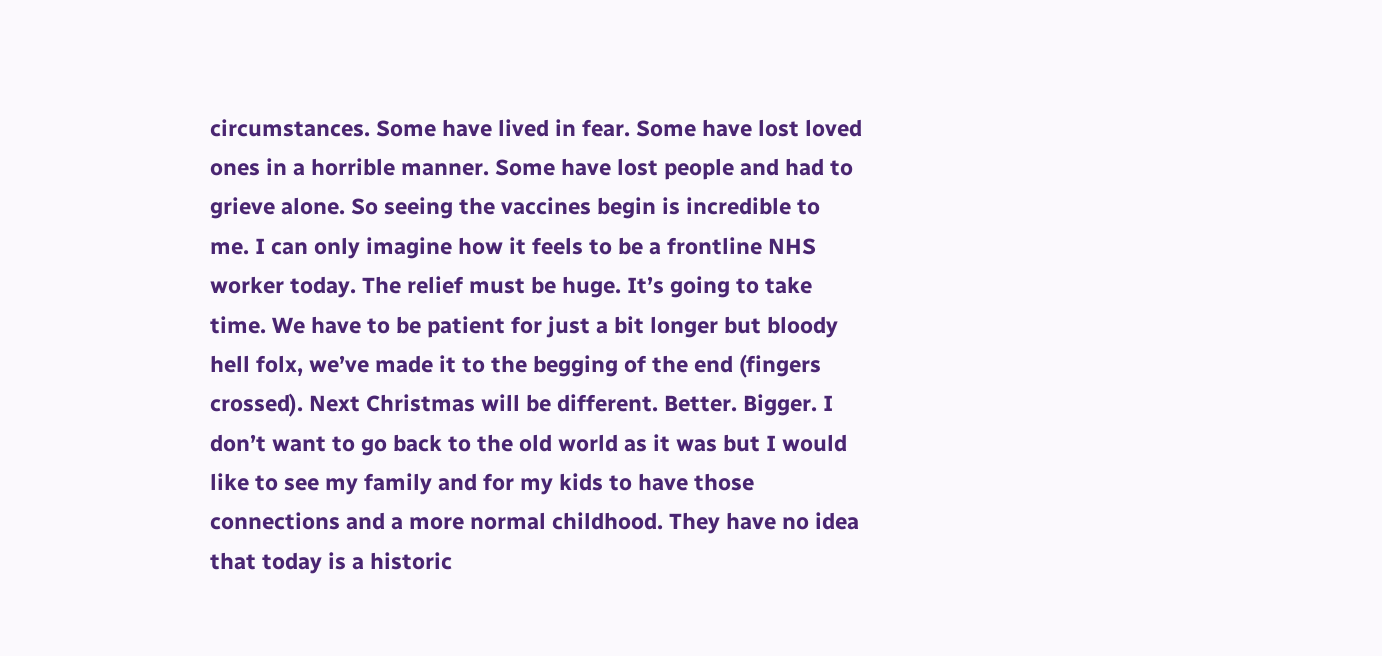circumstances. Some have lived in fear. Some have lost loved ones in a horrible manner. Some have lost people and had to grieve alone. So seeing the vaccines begin is incredible to me. I can only imagine how it feels to be a frontline NHS worker today. The relief must be huge. It’s going to take time. We have to be patient for just a bit longer but bloody hell folx, we’ve made it to the begging of the end (fingers crossed). Next Christmas will be different. Better. Bigger. I don’t want to go back to the old world as it was but I would like to see my family and for my kids to have those connections and a more normal childhood. They have no idea that today is a historic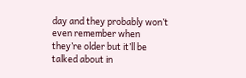day and they probably won’t even remember when they’re older but it’ll be talked about in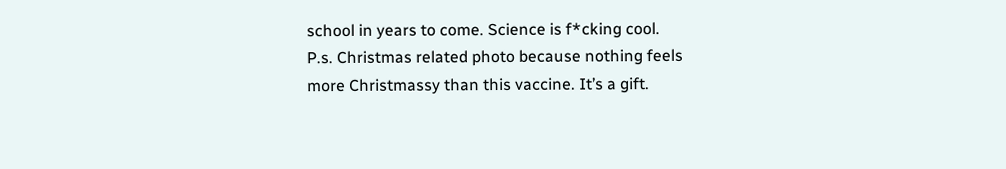school in years to come. Science is f*cking cool.
P.s. Christmas related photo because nothing feels more Christmassy than this vaccine. It’s a gift.